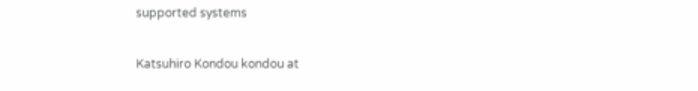supported systems

Katsuhiro Kondou kondou at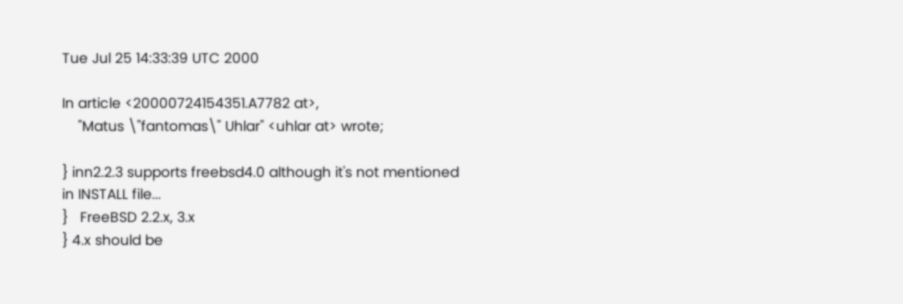Tue Jul 25 14:33:39 UTC 2000

In article <20000724154351.A7782 at>,
    "Matus \"fantomas\" Uhlar" <uhlar at> wrote;

} inn2.2.3 supports freebsd4.0 although it's not mentioned in INSTALL file...
}   FreeBSD 2.2.x, 3.x
} 4.x should be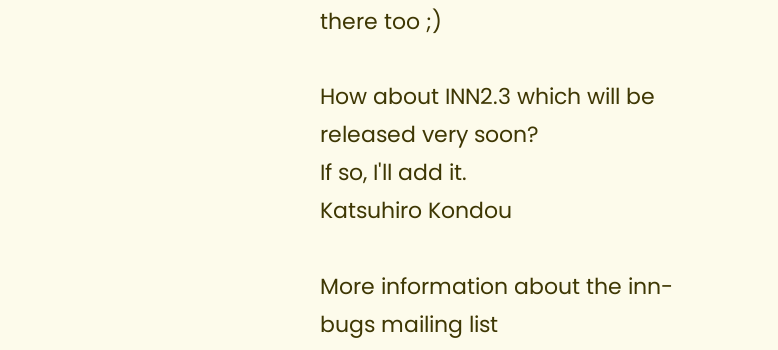there too ;)

How about INN2.3 which will be released very soon?
If so, I'll add it.
Katsuhiro Kondou

More information about the inn-bugs mailing list